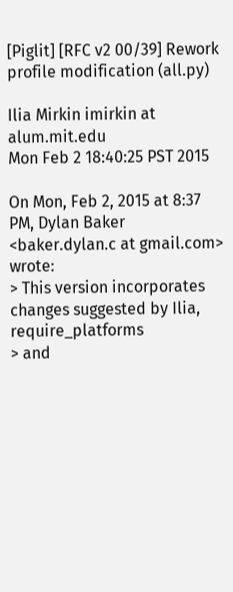[Piglit] [RFC v2 00/39] Rework profile modification (all.py)

Ilia Mirkin imirkin at alum.mit.edu
Mon Feb 2 18:40:25 PST 2015

On Mon, Feb 2, 2015 at 8:37 PM, Dylan Baker <baker.dylan.c at gmail.com> wrote:
> This version incorporates changes suggested by Ilia, require_platforms
> and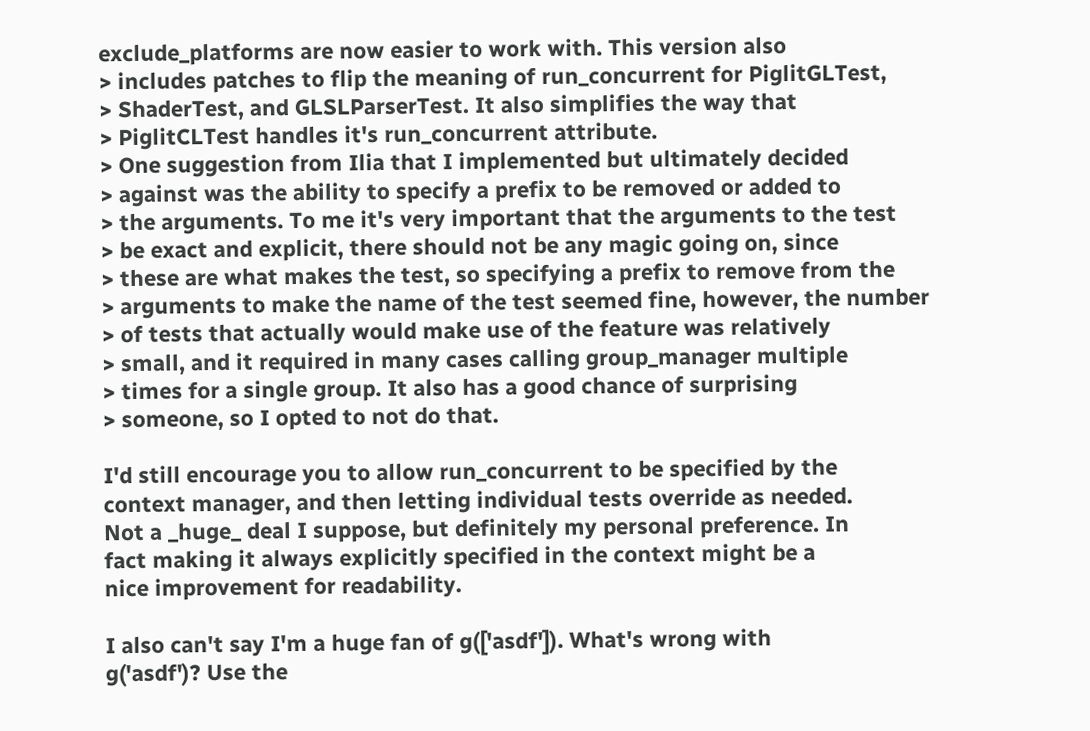exclude_platforms are now easier to work with. This version also
> includes patches to flip the meaning of run_concurrent for PiglitGLTest,
> ShaderTest, and GLSLParserTest. It also simplifies the way that
> PiglitCLTest handles it's run_concurrent attribute.
> One suggestion from Ilia that I implemented but ultimately decided
> against was the ability to specify a prefix to be removed or added to
> the arguments. To me it's very important that the arguments to the test
> be exact and explicit, there should not be any magic going on, since
> these are what makes the test, so specifying a prefix to remove from the
> arguments to make the name of the test seemed fine, however, the number
> of tests that actually would make use of the feature was relatively
> small, and it required in many cases calling group_manager multiple
> times for a single group. It also has a good chance of surprising
> someone, so I opted to not do that.

I'd still encourage you to allow run_concurrent to be specified by the
context manager, and then letting individual tests override as needed.
Not a _huge_ deal I suppose, but definitely my personal preference. In
fact making it always explicitly specified in the context might be a
nice improvement for readability.

I also can't say I'm a huge fan of g(['asdf']). What's wrong with
g('asdf')? Use the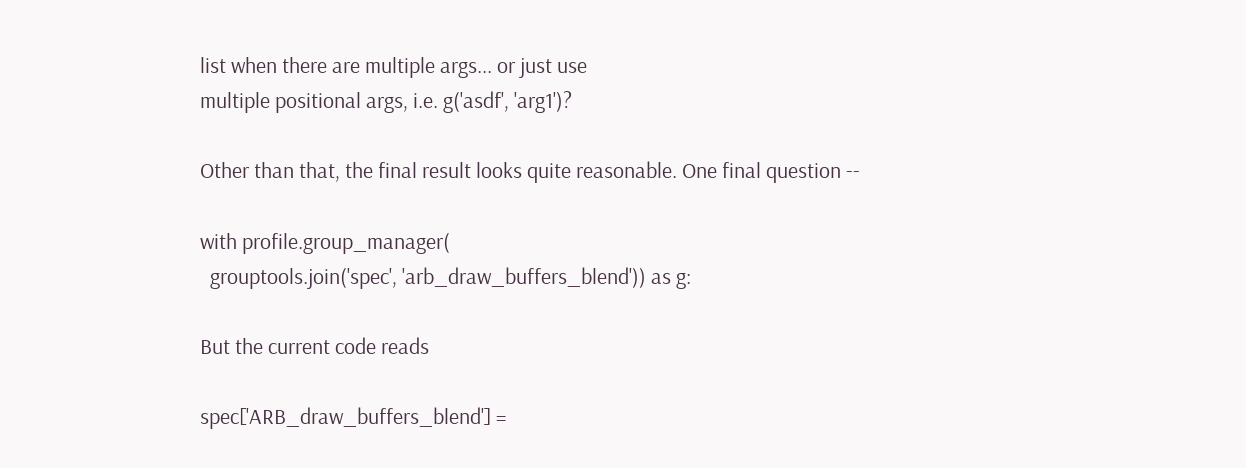list when there are multiple args... or just use
multiple positional args, i.e. g('asdf', 'arg1')?

Other than that, the final result looks quite reasonable. One final question --

with profile.group_manager(
  grouptools.join('spec', 'arb_draw_buffers_blend')) as g:

But the current code reads

spec['ARB_draw_buffers_blend'] =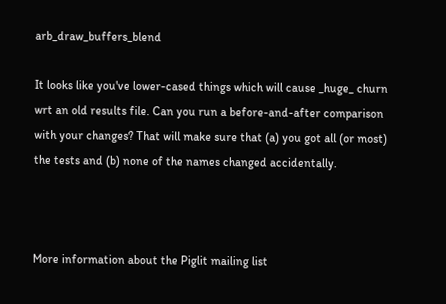arb_draw_buffers_blend

It looks like you've lower-cased things which will cause _huge_ churn
wrt an old results file. Can you run a before-and-after comparison
with your changes? That will make sure that (a) you got all (or most)
the tests and (b) none of the names changed accidentally.



More information about the Piglit mailing list